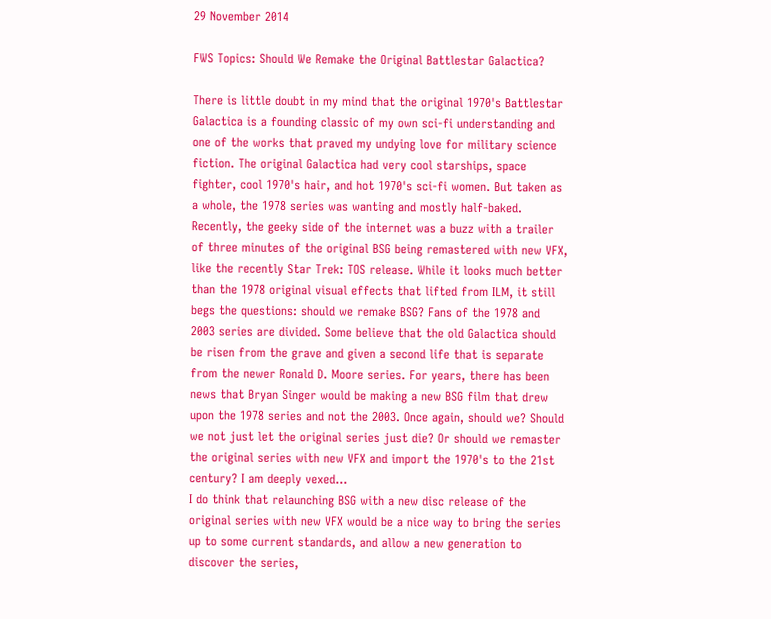29 November 2014

FWS Topics: Should We Remake the Original Battlestar Galactica?

There is little doubt in my mind that the original 1970's Battlestar Galactica is a founding classic of my own sci-fi understanding and one of the works that praved my undying love for military science fiction. The original Galactica had very cool starships, space fighter, cool 1970's hair, and hot 1970's sci-fi women. But taken as a whole, the 1978 series was wanting and mostly half-baked. Recently, the geeky side of the internet was a buzz with a trailer of three minutes of the original BSG being remastered with new VFX, like the recently Star Trek: TOS release. While it looks much better than the 1978 original visual effects that lifted from ILM, it still begs the questions: should we remake BSG? Fans of the 1978 and 2003 series are divided. Some believe that the old Galactica should be risen from the grave and given a second life that is separate from the newer Ronald D. Moore series. For years, there has been news that Bryan Singer would be making a new BSG film that drew upon the 1978 series and not the 2003. Once again, should we? Should we not just let the original series just die? Or should we remaster the original series with new VFX and import the 1970's to the 21st century? I am deeply vexed...
I do think that relaunching BSG with a new disc release of the original series with new VFX would be a nice way to bring the series up to some current standards, and allow a new generation to discover the series,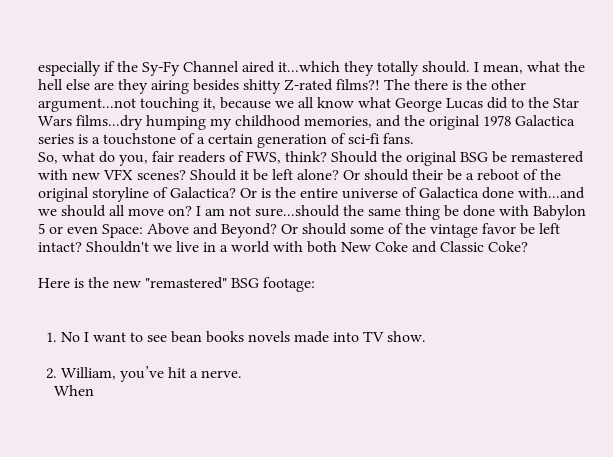especially if the Sy-Fy Channel aired it...which they totally should. I mean, what the hell else are they airing besides shitty Z-rated films?! The there is the other argument...not touching it, because we all know what George Lucas did to the Star Wars films...dry humping my childhood memories, and the original 1978 Galactica series is a touchstone of a certain generation of sci-fi fans.
So, what do you, fair readers of FWS, think? Should the original BSG be remastered with new VFX scenes? Should it be left alone? Or should their be a reboot of the original storyline of Galactica? Or is the entire universe of Galactica done with...and we should all move on? I am not sure...should the same thing be done with Babylon 5 or even Space: Above and Beyond? Or should some of the vintage favor be left intact? Shouldn't we live in a world with both New Coke and Classic Coke?

Here is the new "remastered" BSG footage:


  1. No I want to see bean books novels made into TV show.

  2. William, you’ve hit a nerve.
    When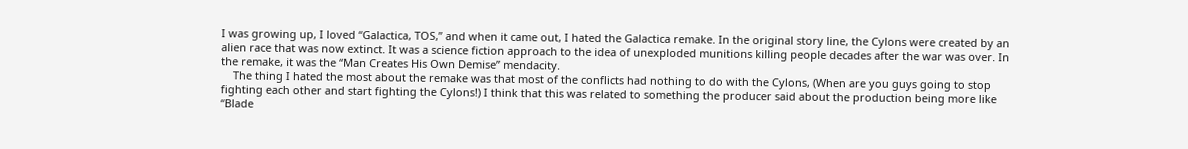I was growing up, I loved “Galactica, TOS,” and when it came out, I hated the Galactica remake. In the original story line, the Cylons were created by an alien race that was now extinct. It was a science fiction approach to the idea of unexploded munitions killing people decades after the war was over. In the remake, it was the “Man Creates His Own Demise” mendacity.
    The thing I hated the most about the remake was that most of the conflicts had nothing to do with the Cylons, (When are you guys going to stop fighting each other and start fighting the Cylons!) I think that this was related to something the producer said about the production being more like “Blade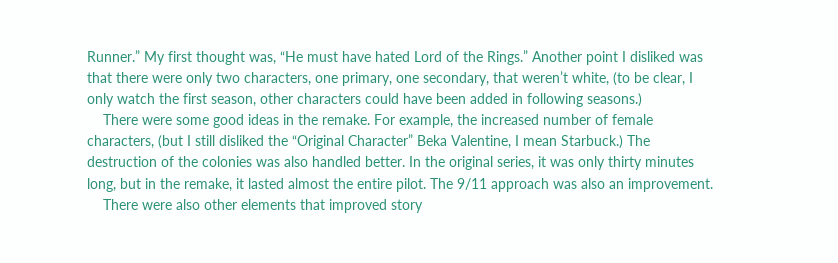Runner.” My first thought was, “He must have hated Lord of the Rings.” Another point I disliked was that there were only two characters, one primary, one secondary, that weren’t white, (to be clear, I only watch the first season, other characters could have been added in following seasons.)
    There were some good ideas in the remake. For example, the increased number of female characters, (but I still disliked the “Original Character” Beka Valentine, I mean Starbuck.) The destruction of the colonies was also handled better. In the original series, it was only thirty minutes long, but in the remake, it lasted almost the entire pilot. The 9/11 approach was also an improvement.
    There were also other elements that improved story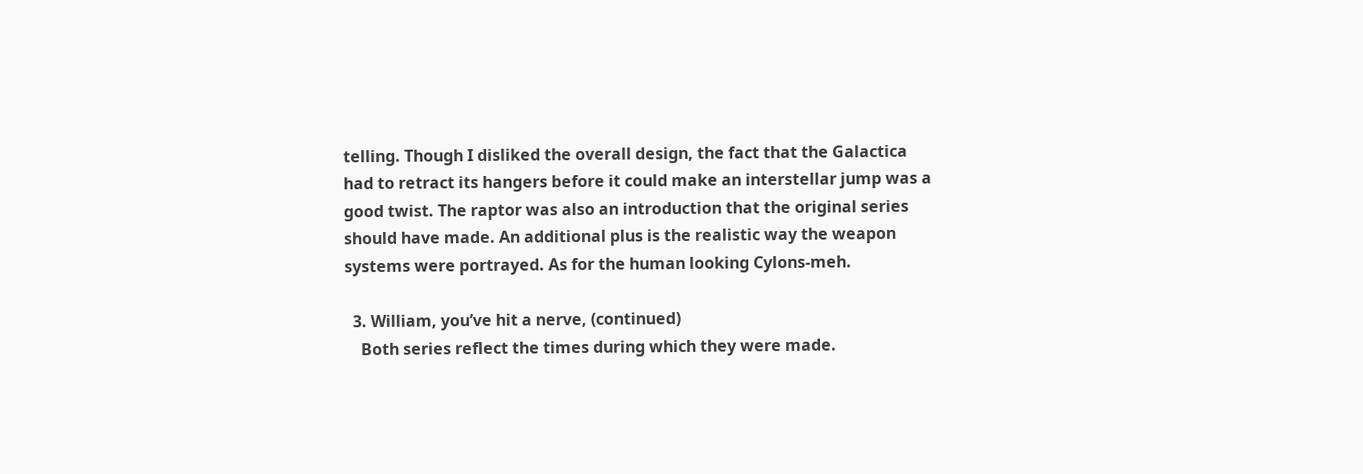telling. Though I disliked the overall design, the fact that the Galactica had to retract its hangers before it could make an interstellar jump was a good twist. The raptor was also an introduction that the original series should have made. An additional plus is the realistic way the weapon systems were portrayed. As for the human looking Cylons-meh.

  3. William, you’ve hit a nerve, (continued)
    Both series reflect the times during which they were made.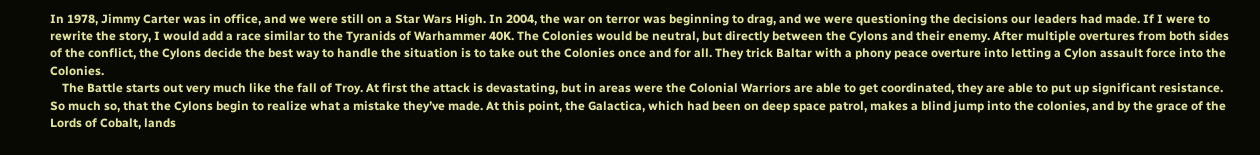In 1978, Jimmy Carter was in office, and we were still on a Star Wars High. In 2004, the war on terror was beginning to drag, and we were questioning the decisions our leaders had made. If I were to rewrite the story, I would add a race similar to the Tyranids of Warhammer 40K. The Colonies would be neutral, but directly between the Cylons and their enemy. After multiple overtures from both sides of the conflict, the Cylons decide the best way to handle the situation is to take out the Colonies once and for all. They trick Baltar with a phony peace overture into letting a Cylon assault force into the Colonies.
    The Battle starts out very much like the fall of Troy. At first the attack is devastating, but in areas were the Colonial Warriors are able to get coordinated, they are able to put up significant resistance. So much so, that the Cylons begin to realize what a mistake they’ve made. At this point, the Galactica, which had been on deep space patrol, makes a blind jump into the colonies, and by the grace of the Lords of Cobalt, lands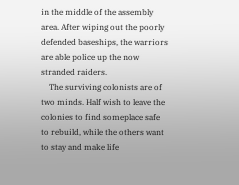in the middle of the assembly area. After wiping out the poorly defended baseships, the warriors are able police up the now stranded raiders.
    The surviving colonists are of two minds. Half wish to leave the colonies to find someplace safe to rebuild, while the others want to stay and make life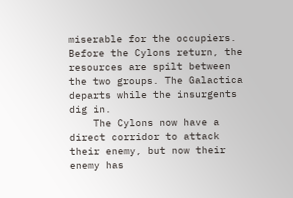miserable for the occupiers. Before the Cylons return, the resources are spilt between the two groups. The Galactica departs while the insurgents dig in.
    The Cylons now have a direct corridor to attack their enemy, but now their enemy has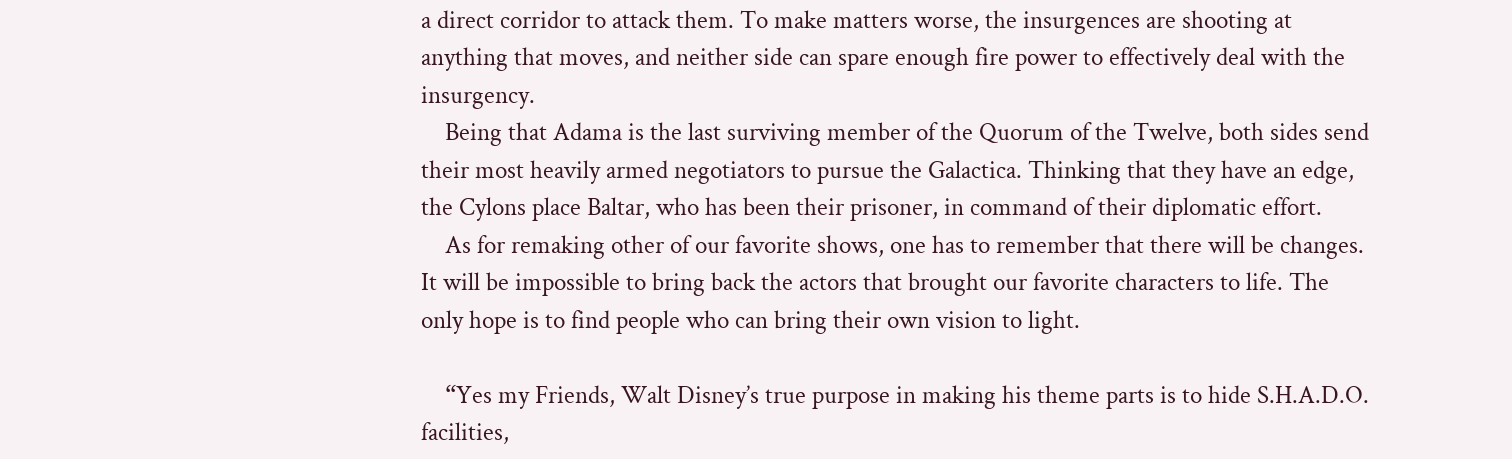a direct corridor to attack them. To make matters worse, the insurgences are shooting at anything that moves, and neither side can spare enough fire power to effectively deal with the insurgency.
    Being that Adama is the last surviving member of the Quorum of the Twelve, both sides send their most heavily armed negotiators to pursue the Galactica. Thinking that they have an edge, the Cylons place Baltar, who has been their prisoner, in command of their diplomatic effort.
    As for remaking other of our favorite shows, one has to remember that there will be changes. It will be impossible to bring back the actors that brought our favorite characters to life. The only hope is to find people who can bring their own vision to light.

    “Yes my Friends, Walt Disney’s true purpose in making his theme parts is to hide S.H.A.D.O. facilities,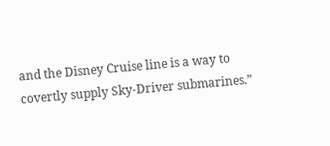and the Disney Cruise line is a way to covertly supply Sky-Driver submarines.”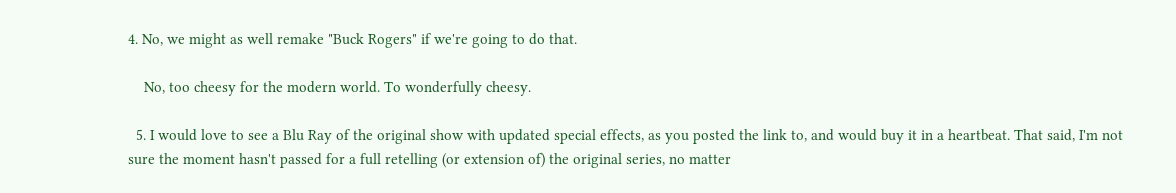4. No, we might as well remake "Buck Rogers" if we're going to do that.

    No, too cheesy for the modern world. To wonderfully cheesy.

  5. I would love to see a Blu Ray of the original show with updated special effects, as you posted the link to, and would buy it in a heartbeat. That said, I'm not sure the moment hasn't passed for a full retelling (or extension of) the original series, no matter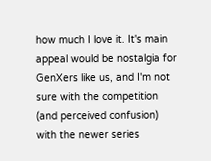how much I love it. It's main appeal would be nostalgia for GenXers like us, and I'm not sure with the competition (and perceived confusion) with the newer series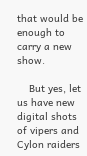that would be enough to carry a new show.

    But yes, let us have new digital shots of vipers and Cylon raiders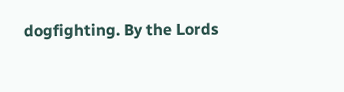dogfighting. By the Lords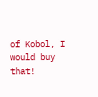of Kobol, I would buy that!